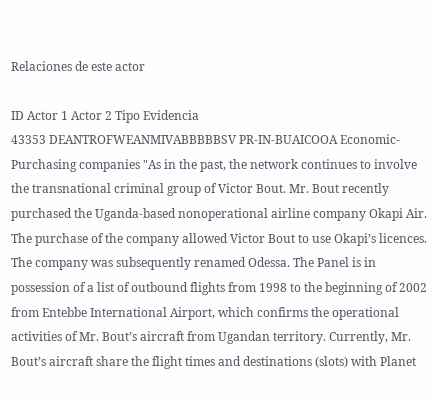Relaciones de este actor

ID Actor 1 Actor 2 Tipo Evidencia
43353 DEANTROFWEANMIVABBBBBSV PR-IN-BUAICOOA Economic-Purchasing companies "As in the past, the network continues to involve the transnational criminal group of Victor Bout. Mr. Bout recently purchased the Uganda-based nonoperational airline company Okapi Air. The purchase of the company allowed Victor Bout to use Okapi’s licences. The company was subsequently renamed Odessa. The Panel is in possession of a list of outbound flights from 1998 to the beginning of 2002 from Entebbe International Airport, which confirms the operational activities of Mr. Bout’s aircraft from Ugandan territory. Currently, Mr. Bout’s aircraft share the flight times and destinations (slots) with Planet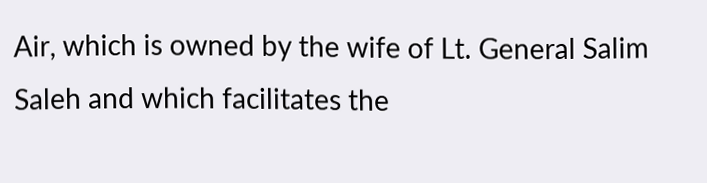Air, which is owned by the wife of Lt. General Salim Saleh and which facilitates the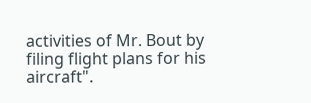activities of Mr. Bout by filing flight plans for his aircraft".